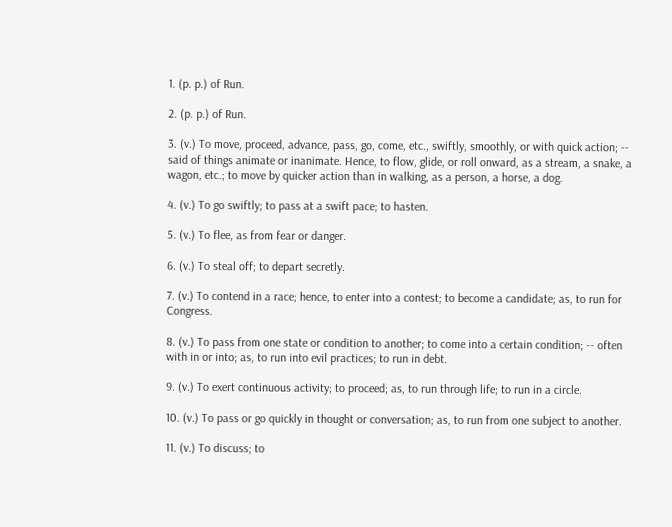1. (p. p.) of Run.

2. (p. p.) of Run.

3. (v.) To move, proceed, advance, pass, go, come, etc., swiftly, smoothly, or with quick action; -- said of things animate or inanimate. Hence, to flow, glide, or roll onward, as a stream, a snake, a wagon, etc.; to move by quicker action than in walking, as a person, a horse, a dog.

4. (v.) To go swiftly; to pass at a swift pace; to hasten.

5. (v.) To flee, as from fear or danger.

6. (v.) To steal off; to depart secretly.

7. (v.) To contend in a race; hence, to enter into a contest; to become a candidate; as, to run for Congress.

8. (v.) To pass from one state or condition to another; to come into a certain condition; -- often with in or into; as, to run into evil practices; to run in debt.

9. (v.) To exert continuous activity; to proceed; as, to run through life; to run in a circle.

10. (v.) To pass or go quickly in thought or conversation; as, to run from one subject to another.

11. (v.) To discuss; to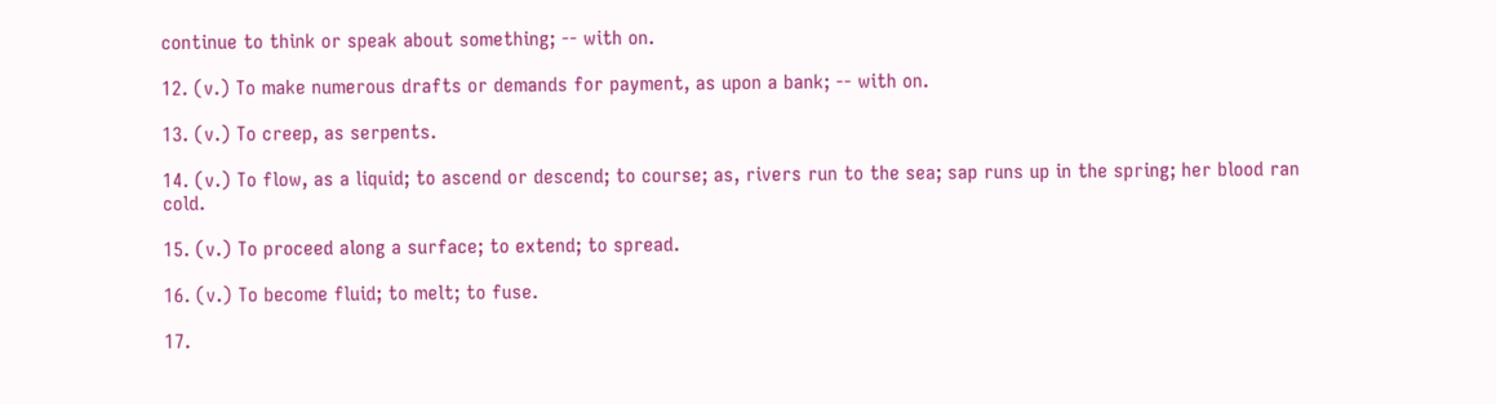continue to think or speak about something; -- with on.

12. (v.) To make numerous drafts or demands for payment, as upon a bank; -- with on.

13. (v.) To creep, as serpents.

14. (v.) To flow, as a liquid; to ascend or descend; to course; as, rivers run to the sea; sap runs up in the spring; her blood ran cold.

15. (v.) To proceed along a surface; to extend; to spread.

16. (v.) To become fluid; to melt; to fuse.

17.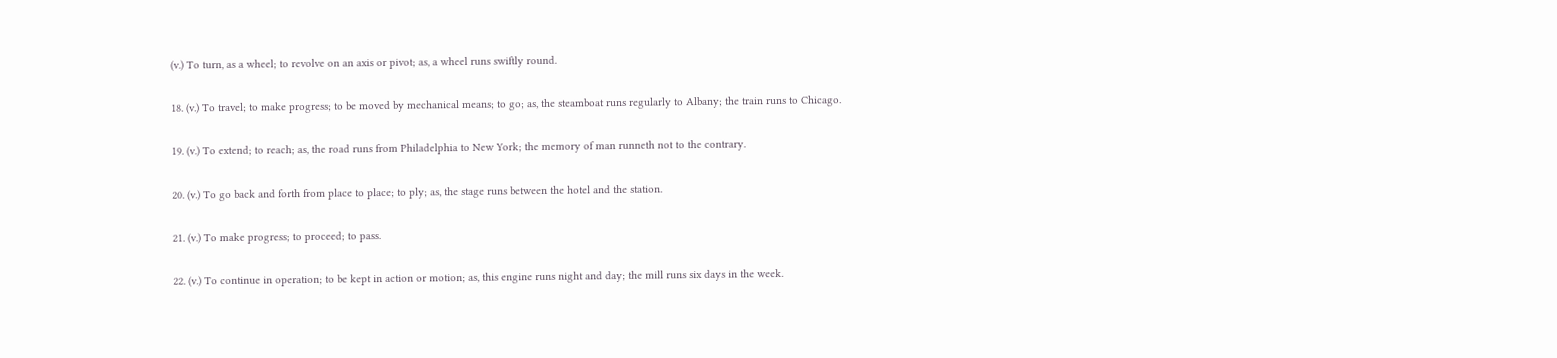(v.) To turn, as a wheel; to revolve on an axis or pivot; as, a wheel runs swiftly round.

18. (v.) To travel; to make progress; to be moved by mechanical means; to go; as, the steamboat runs regularly to Albany; the train runs to Chicago.

19. (v.) To extend; to reach; as, the road runs from Philadelphia to New York; the memory of man runneth not to the contrary.

20. (v.) To go back and forth from place to place; to ply; as, the stage runs between the hotel and the station.

21. (v.) To make progress; to proceed; to pass.

22. (v.) To continue in operation; to be kept in action or motion; as, this engine runs night and day; the mill runs six days in the week.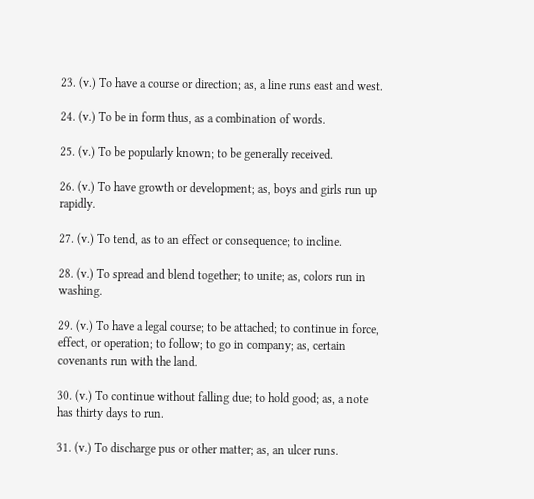23. (v.) To have a course or direction; as, a line runs east and west.

24. (v.) To be in form thus, as a combination of words.

25. (v.) To be popularly known; to be generally received.

26. (v.) To have growth or development; as, boys and girls run up rapidly.

27. (v.) To tend, as to an effect or consequence; to incline.

28. (v.) To spread and blend together; to unite; as, colors run in washing.

29. (v.) To have a legal course; to be attached; to continue in force, effect, or operation; to follow; to go in company; as, certain covenants run with the land.

30. (v.) To continue without falling due; to hold good; as, a note has thirty days to run.

31. (v.) To discharge pus or other matter; as, an ulcer runs.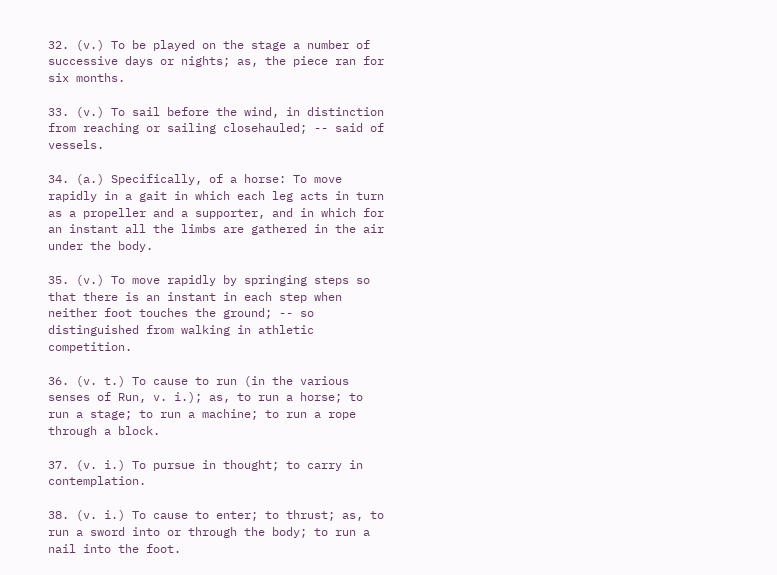32. (v.) To be played on the stage a number of successive days or nights; as, the piece ran for six months.

33. (v.) To sail before the wind, in distinction from reaching or sailing closehauled; -- said of vessels.

34. (a.) Specifically, of a horse: To move rapidly in a gait in which each leg acts in turn as a propeller and a supporter, and in which for an instant all the limbs are gathered in the air under the body.

35. (v.) To move rapidly by springing steps so that there is an instant in each step when neither foot touches the ground; -- so distinguished from walking in athletic competition.

36. (v. t.) To cause to run (in the various senses of Run, v. i.); as, to run a horse; to run a stage; to run a machine; to run a rope through a block.

37. (v. i.) To pursue in thought; to carry in contemplation.

38. (v. i.) To cause to enter; to thrust; as, to run a sword into or through the body; to run a nail into the foot.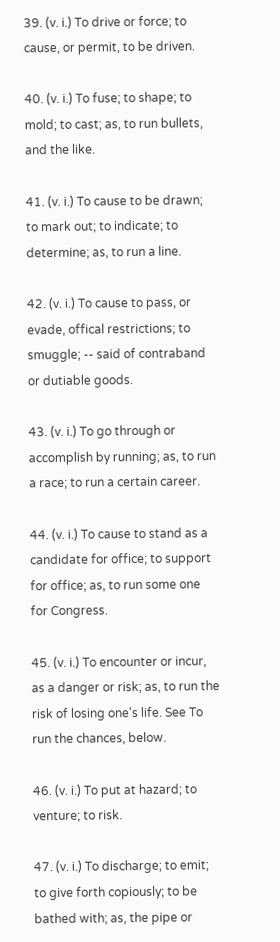39. (v. i.) To drive or force; to cause, or permit, to be driven.

40. (v. i.) To fuse; to shape; to mold; to cast; as, to run bullets, and the like.

41. (v. i.) To cause to be drawn; to mark out; to indicate; to determine; as, to run a line.

42. (v. i.) To cause to pass, or evade, offical restrictions; to smuggle; -- said of contraband or dutiable goods.

43. (v. i.) To go through or accomplish by running; as, to run a race; to run a certain career.

44. (v. i.) To cause to stand as a candidate for office; to support for office; as, to run some one for Congress.

45. (v. i.) To encounter or incur, as a danger or risk; as, to run the risk of losing one's life. See To run the chances, below.

46. (v. i.) To put at hazard; to venture; to risk.

47. (v. i.) To discharge; to emit; to give forth copiously; to be bathed with; as, the pipe or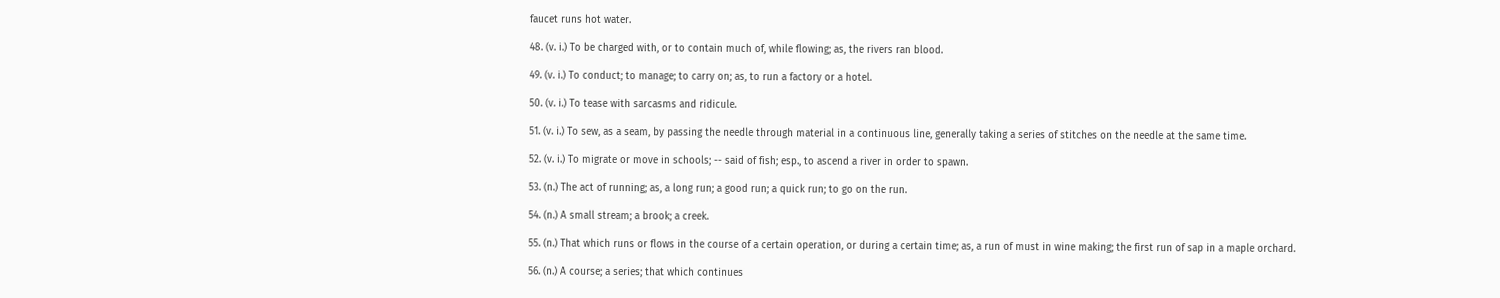faucet runs hot water.

48. (v. i.) To be charged with, or to contain much of, while flowing; as, the rivers ran blood.

49. (v. i.) To conduct; to manage; to carry on; as, to run a factory or a hotel.

50. (v. i.) To tease with sarcasms and ridicule.

51. (v. i.) To sew, as a seam, by passing the needle through material in a continuous line, generally taking a series of stitches on the needle at the same time.

52. (v. i.) To migrate or move in schools; -- said of fish; esp., to ascend a river in order to spawn.

53. (n.) The act of running; as, a long run; a good run; a quick run; to go on the run.

54. (n.) A small stream; a brook; a creek.

55. (n.) That which runs or flows in the course of a certain operation, or during a certain time; as, a run of must in wine making; the first run of sap in a maple orchard.

56. (n.) A course; a series; that which continues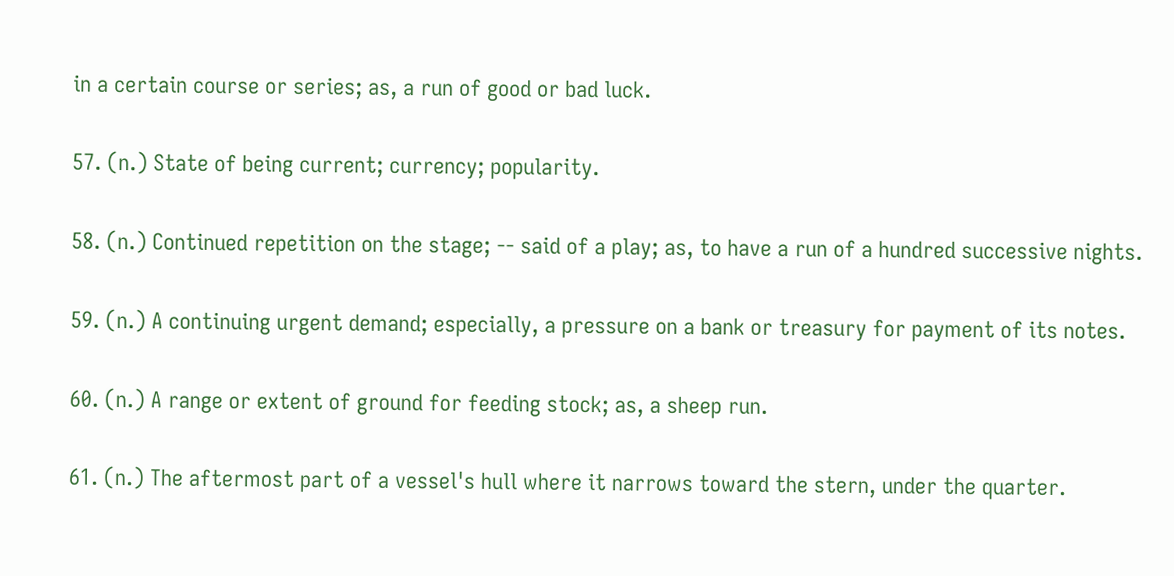in a certain course or series; as, a run of good or bad luck.

57. (n.) State of being current; currency; popularity.

58. (n.) Continued repetition on the stage; -- said of a play; as, to have a run of a hundred successive nights.

59. (n.) A continuing urgent demand; especially, a pressure on a bank or treasury for payment of its notes.

60. (n.) A range or extent of ground for feeding stock; as, a sheep run.

61. (n.) The aftermost part of a vessel's hull where it narrows toward the stern, under the quarter.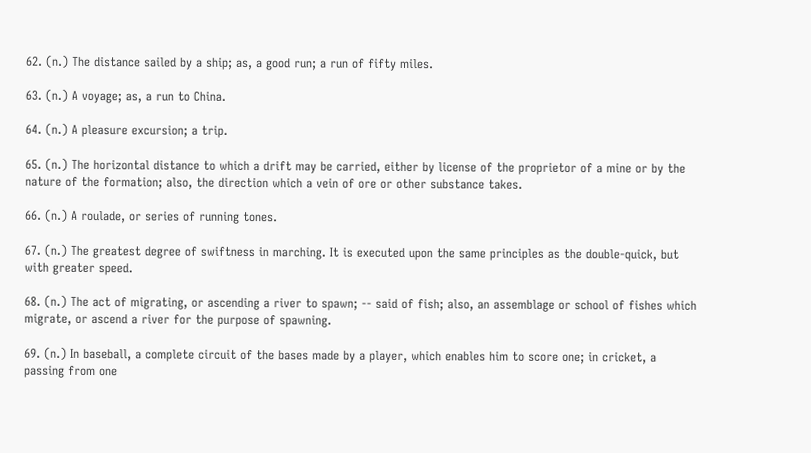62. (n.) The distance sailed by a ship; as, a good run; a run of fifty miles.

63. (n.) A voyage; as, a run to China.

64. (n.) A pleasure excursion; a trip.

65. (n.) The horizontal distance to which a drift may be carried, either by license of the proprietor of a mine or by the nature of the formation; also, the direction which a vein of ore or other substance takes.

66. (n.) A roulade, or series of running tones.

67. (n.) The greatest degree of swiftness in marching. It is executed upon the same principles as the double-quick, but with greater speed.

68. (n.) The act of migrating, or ascending a river to spawn; -- said of fish; also, an assemblage or school of fishes which migrate, or ascend a river for the purpose of spawning.

69. (n.) In baseball, a complete circuit of the bases made by a player, which enables him to score one; in cricket, a passing from one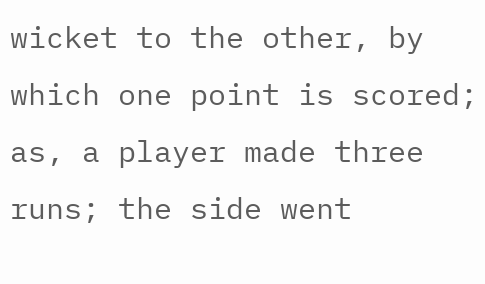wicket to the other, by which one point is scored; as, a player made three runs; the side went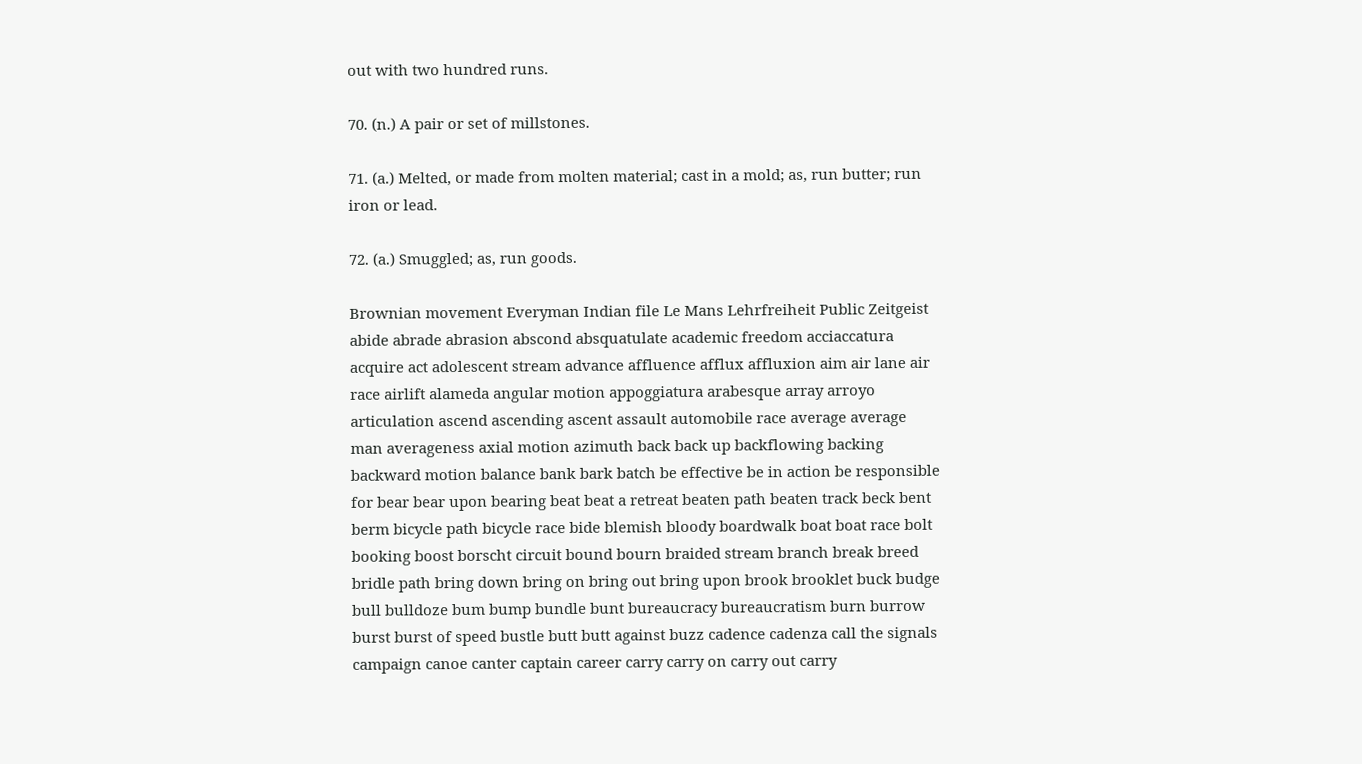out with two hundred runs.

70. (n.) A pair or set of millstones.

71. (a.) Melted, or made from molten material; cast in a mold; as, run butter; run iron or lead.

72. (a.) Smuggled; as, run goods.

Brownian movement Everyman Indian file Le Mans Lehrfreiheit Public Zeitgeist abide abrade abrasion abscond absquatulate academic freedom acciaccatura acquire act adolescent stream advance affluence afflux affluxion aim air lane air race airlift alameda angular motion appoggiatura arabesque array arroyo articulation ascend ascending ascent assault automobile race average average man averageness axial motion azimuth back back up backflowing backing backward motion balance bank bark batch be effective be in action be responsible for bear bear upon bearing beat beat a retreat beaten path beaten track beck bent berm bicycle path bicycle race bide blemish bloody boardwalk boat boat race bolt booking boost borscht circuit bound bourn braided stream branch break breed bridle path bring down bring on bring out bring upon brook brooklet buck budge bull bulldoze bum bump bundle bunt bureaucracy bureaucratism burn burrow burst burst of speed bustle butt butt against buzz cadence cadenza call the signals campaign canoe canter captain career carry carry on carry out carry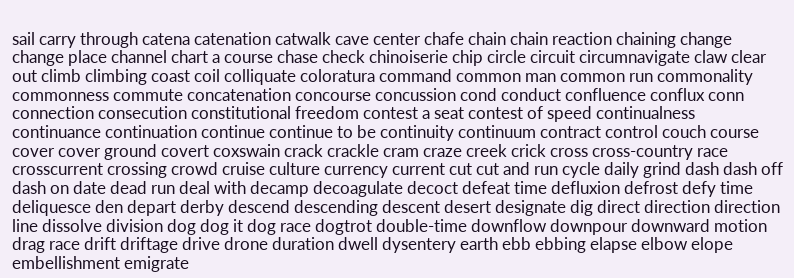sail carry through catena catenation catwalk cave center chafe chain chain reaction chaining change change place channel chart a course chase check chinoiserie chip circle circuit circumnavigate claw clear out climb climbing coast coil colliquate coloratura command common man common run commonality commonness commute concatenation concourse concussion cond conduct confluence conflux conn connection consecution constitutional freedom contest a seat contest of speed continualness continuance continuation continue continue to be continuity continuum contract control couch course cover cover ground covert coxswain crack crackle cram craze creek crick cross cross-country race crosscurrent crossing crowd cruise culture currency current cut cut and run cycle daily grind dash dash off dash on date dead run deal with decamp decoagulate decoct defeat time defluxion defrost defy time deliquesce den depart derby descend descending descent desert designate dig direct direction direction line dissolve division dog dog it dog race dogtrot double-time downflow downpour downward motion drag race drift driftage drive drone duration dwell dysentery earth ebb ebbing elapse elbow elope embellishment emigrate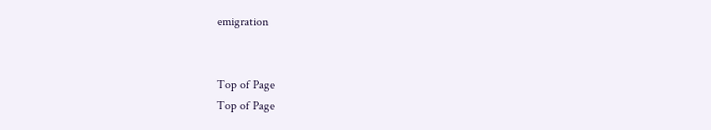emigration


Top of Page
Top of Page